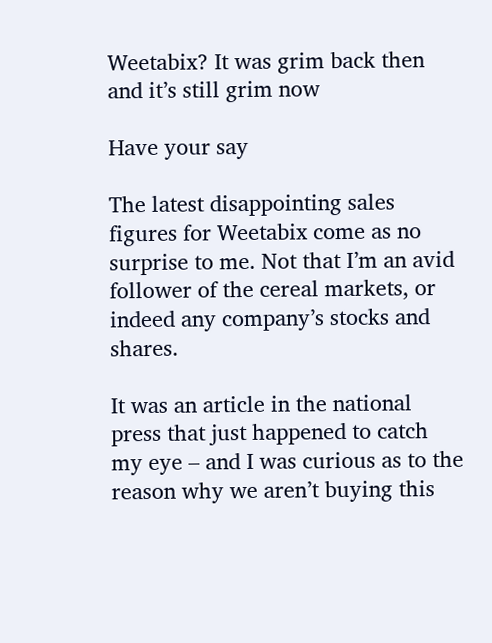Weetabix? It was grim back then and it’s still grim now

Have your say

The latest disappointing sales figures for Weetabix come as no surprise to me. Not that I’m an avid follower of the cereal markets, or indeed any company’s stocks and shares.

It was an article in the national press that just happened to catch my eye – and I was curious as to the reason why we aren’t buying this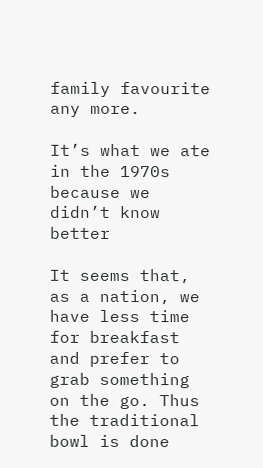family favourite any more.

It’s what we ate in the 1970s because we didn’t know better

It seems that, as a nation, we have less time for breakfast and prefer to grab something on the go. Thus the traditional bowl is done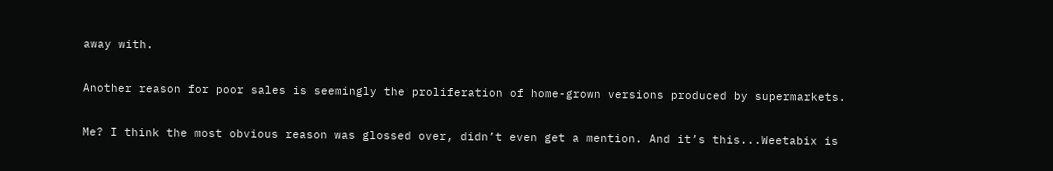away with.

Another reason for poor sales is seemingly the proliferation of home-grown versions produced by supermarkets.

Me? I think the most obvious reason was glossed over, didn’t even get a mention. And it’s this...Weetabix is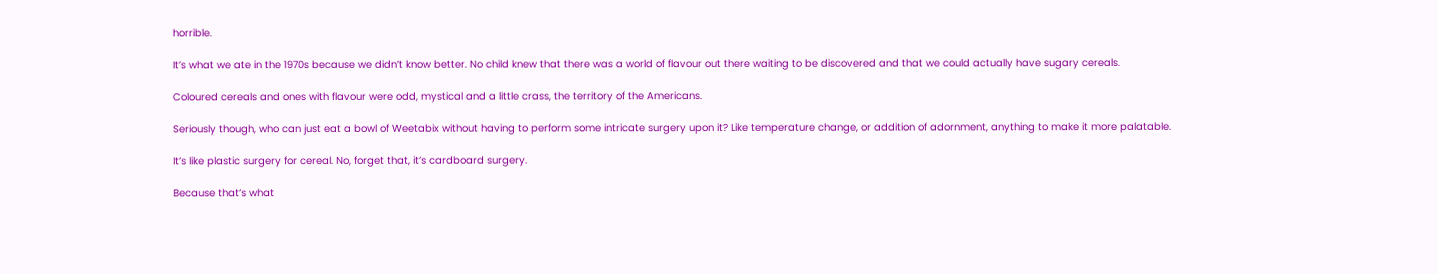horrible.

It’s what we ate in the 1970s because we didn’t know better. No child knew that there was a world of flavour out there waiting to be discovered and that we could actually have sugary cereals.

Coloured cereals and ones with flavour were odd, mystical and a little crass, the territory of the Americans.

Seriously though, who can just eat a bowl of Weetabix without having to perform some intricate surgery upon it? Like temperature change, or addition of adornment, anything to make it more palatable.

It’s like plastic surgery for cereal. No, forget that, it’s cardboard surgery.

Because that’s what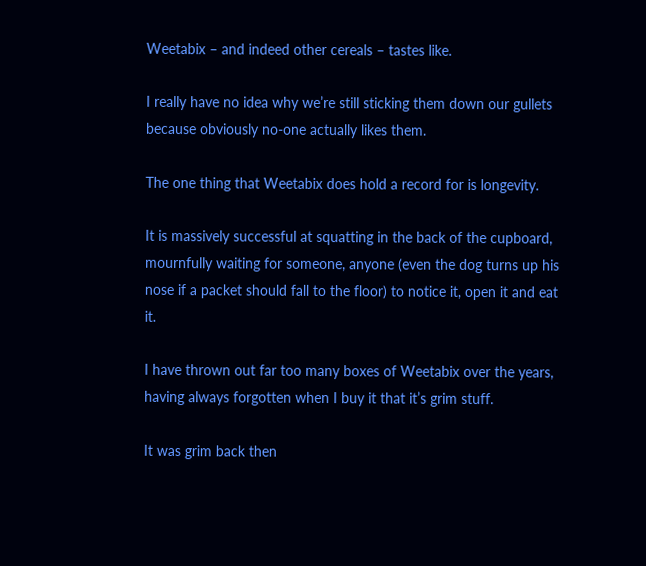Weetabix – and indeed other cereals – tastes like.

I really have no idea why we’re still sticking them down our gullets because obviously no-one actually likes them.

The one thing that Weetabix does hold a record for is longevity.

It is massively successful at squatting in the back of the cupboard, mournfully waiting for someone, anyone (even the dog turns up his nose if a packet should fall to the floor) to notice it, open it and eat it.

I have thrown out far too many boxes of Weetabix over the years, having always forgotten when I buy it that it’s grim stuff.

It was grim back then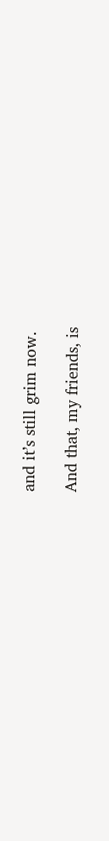and it’s still grim now.

And that, my friends, is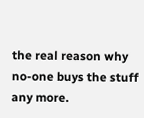the real reason why no-one buys the stuff any more.